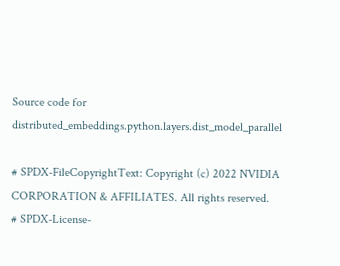Source code for distributed_embeddings.python.layers.dist_model_parallel

# SPDX-FileCopyrightText: Copyright (c) 2022 NVIDIA CORPORATION & AFFILIATES. All rights reserved.
# SPDX-License-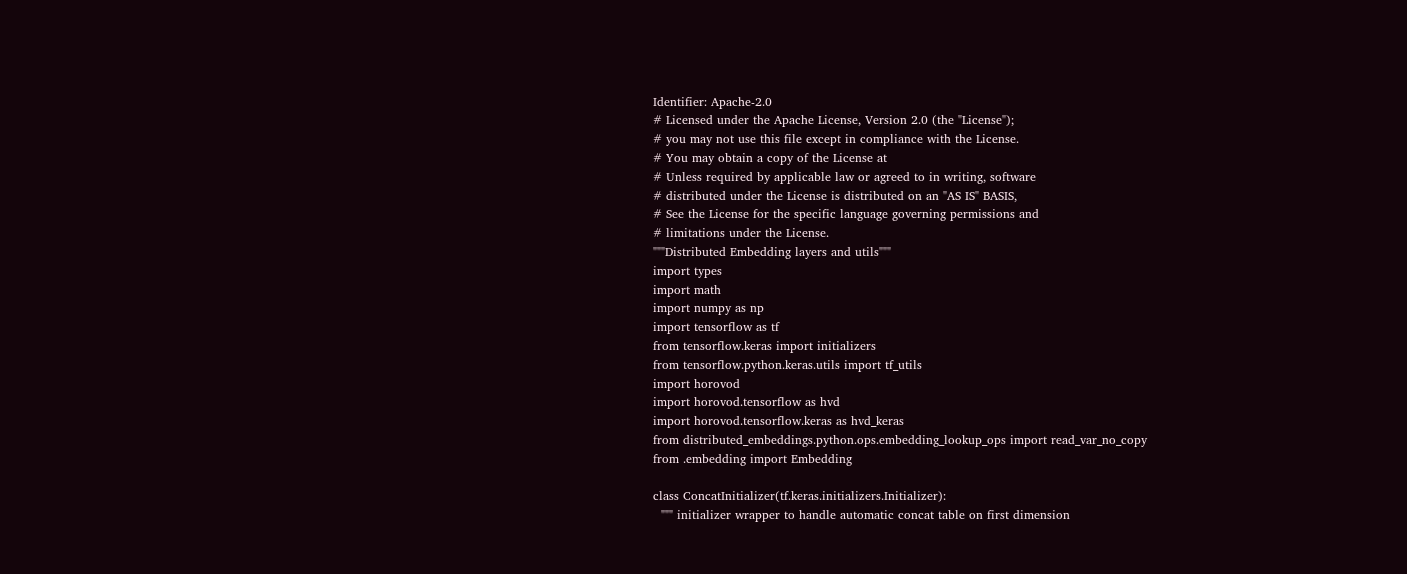Identifier: Apache-2.0
# Licensed under the Apache License, Version 2.0 (the "License");
# you may not use this file except in compliance with the License.
# You may obtain a copy of the License at
# Unless required by applicable law or agreed to in writing, software
# distributed under the License is distributed on an "AS IS" BASIS,
# See the License for the specific language governing permissions and
# limitations under the License.
"""Distributed Embedding layers and utils"""
import types
import math
import numpy as np
import tensorflow as tf
from tensorflow.keras import initializers
from tensorflow.python.keras.utils import tf_utils
import horovod
import horovod.tensorflow as hvd
import horovod.tensorflow.keras as hvd_keras
from distributed_embeddings.python.ops.embedding_lookup_ops import read_var_no_copy
from .embedding import Embedding

class ConcatInitializer(tf.keras.initializers.Initializer):
  """ initializer wrapper to handle automatic concat table on first dimension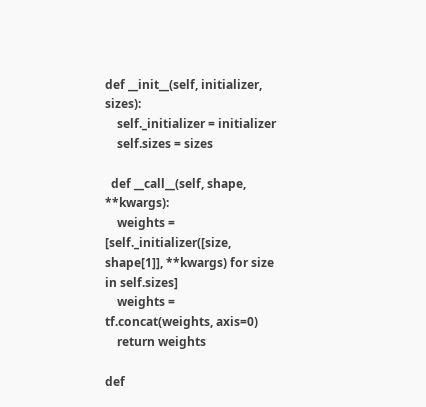def __init__(self, initializer, sizes):
    self._initializer = initializer
    self.sizes = sizes

  def __call__(self, shape, **kwargs):
    weights = [self._initializer([size, shape[1]], **kwargs) for size in self.sizes]
    weights = tf.concat(weights, axis=0)
    return weights

def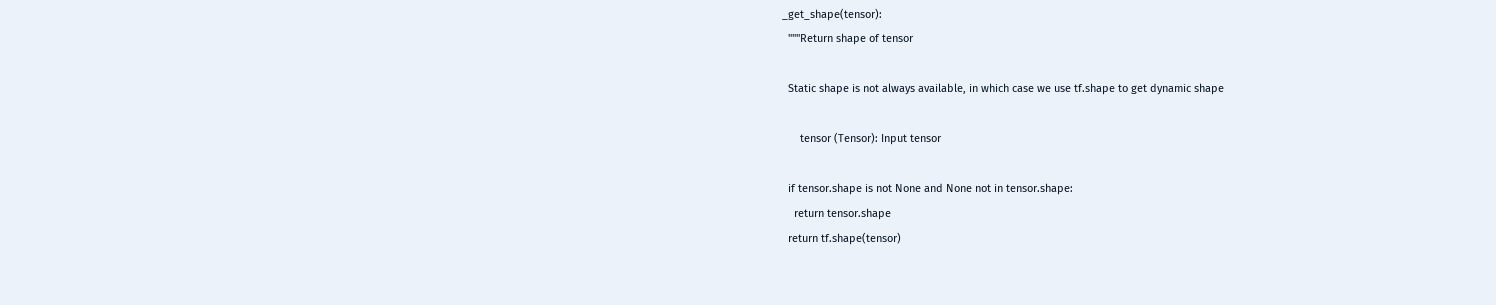_get_shape(tensor):
  """Return shape of tensor

  Static shape is not always available, in which case we use tf.shape to get dynamic shape

      tensor (Tensor): Input tensor

  if tensor.shape is not None and None not in tensor.shape:
    return tensor.shape
  return tf.shape(tensor)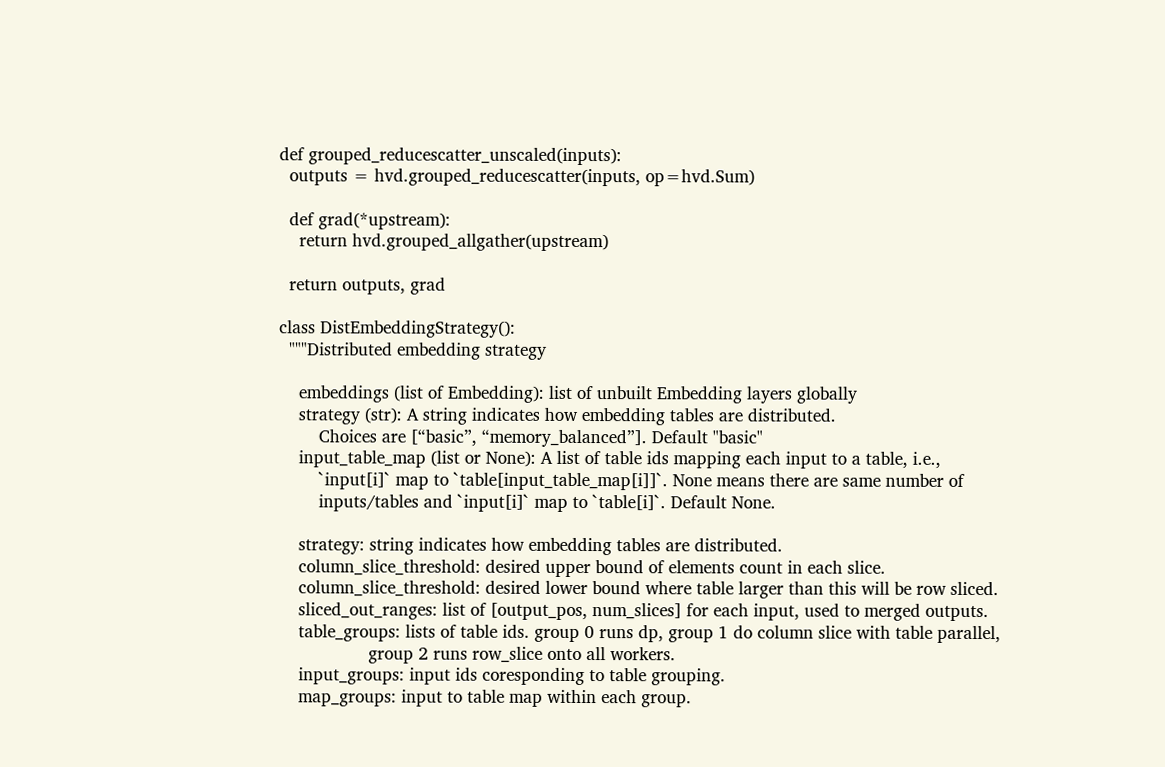def grouped_reducescatter_unscaled(inputs):
  outputs = hvd.grouped_reducescatter(inputs, op=hvd.Sum)

  def grad(*upstream):
    return hvd.grouped_allgather(upstream)

  return outputs, grad

class DistEmbeddingStrategy():
  """Distributed embedding strategy

    embeddings (list of Embedding): list of unbuilt Embedding layers globally
    strategy (str): A string indicates how embedding tables are distributed.
        Choices are [“basic”, “memory_balanced”]. Default "basic"
    input_table_map (list or None): A list of table ids mapping each input to a table, i.e.,
        `input[i]` map to `table[input_table_map[i]]`. None means there are same number of
        inputs/tables and `input[i]` map to `table[i]`. Default None.

    strategy: string indicates how embedding tables are distributed.
    column_slice_threshold: desired upper bound of elements count in each slice.
    column_slice_threshold: desired lower bound where table larger than this will be row sliced.
    sliced_out_ranges: list of [output_pos, num_slices] for each input, used to merged outputs.
    table_groups: lists of table ids. group 0 runs dp, group 1 do column slice with table parallel,
                  group 2 runs row_slice onto all workers.
    input_groups: input ids coresponding to table grouping.
    map_groups: input to table map within each group.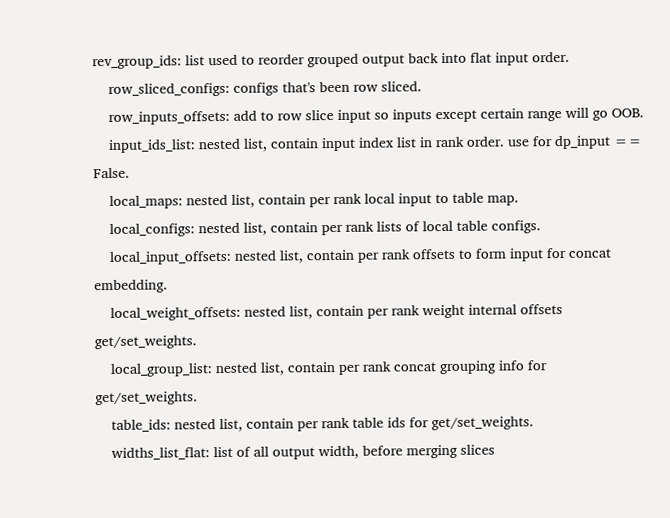rev_group_ids: list used to reorder grouped output back into flat input order.
    row_sliced_configs: configs that's been row sliced.
    row_inputs_offsets: add to row slice input so inputs except certain range will go OOB.
    input_ids_list: nested list, contain input index list in rank order. use for dp_input == False.
    local_maps: nested list, contain per rank local input to table map.
    local_configs: nested list, contain per rank lists of local table configs.
    local_input_offsets: nested list, contain per rank offsets to form input for concat embedding.
    local_weight_offsets: nested list, contain per rank weight internal offsets get/set_weights.
    local_group_list: nested list, contain per rank concat grouping info for get/set_weights.
    table_ids: nested list, contain per rank table ids for get/set_weights.
    widths_list_flat: list of all output width, before merging slices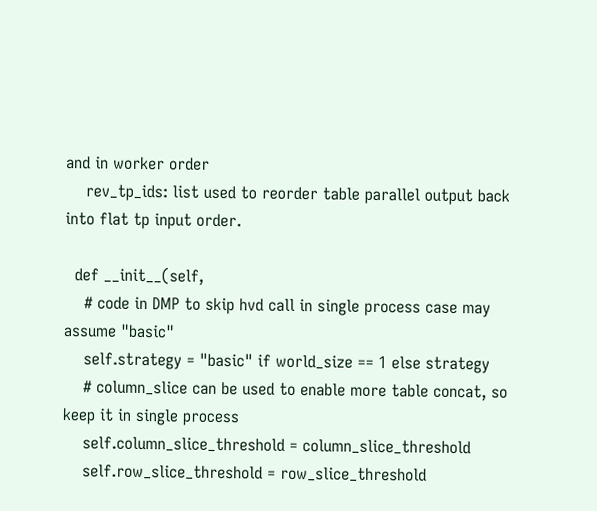and in worker order
    rev_tp_ids: list used to reorder table parallel output back into flat tp input order.

  def __init__(self,
    # code in DMP to skip hvd call in single process case may assume "basic"
    self.strategy = "basic" if world_size == 1 else strategy
    # column_slice can be used to enable more table concat, so keep it in single process
    self.column_slice_threshold = column_slice_threshold
    self.row_slice_threshold = row_slice_threshold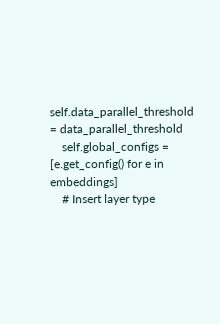self.data_parallel_threshold = data_parallel_threshold
    self.global_configs = [e.get_config() for e in embeddings]
    # Insert layer type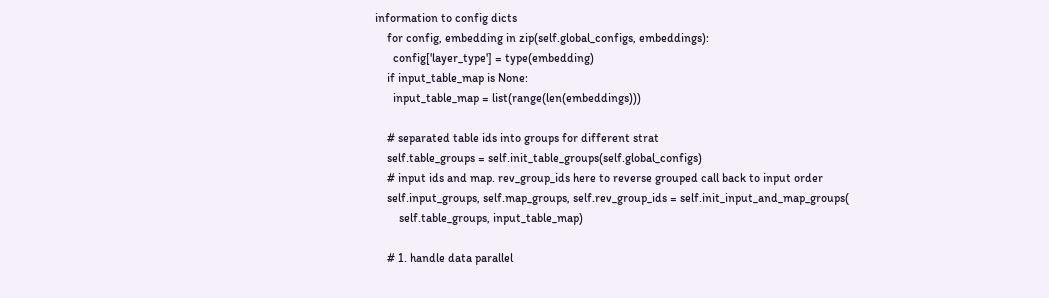information to config dicts
    for config, embedding in zip(self.global_configs, embeddings):
      config['layer_type'] = type(embedding)
    if input_table_map is None:
      input_table_map = list(range(len(embeddings)))

    # separated table ids into groups for different strat
    self.table_groups = self.init_table_groups(self.global_configs)
    # input ids and map. rev_group_ids here to reverse grouped call back to input order
    self.input_groups, self.map_groups, self.rev_group_ids = self.init_input_and_map_groups(
        self.table_groups, input_table_map)

    # 1. handle data parallel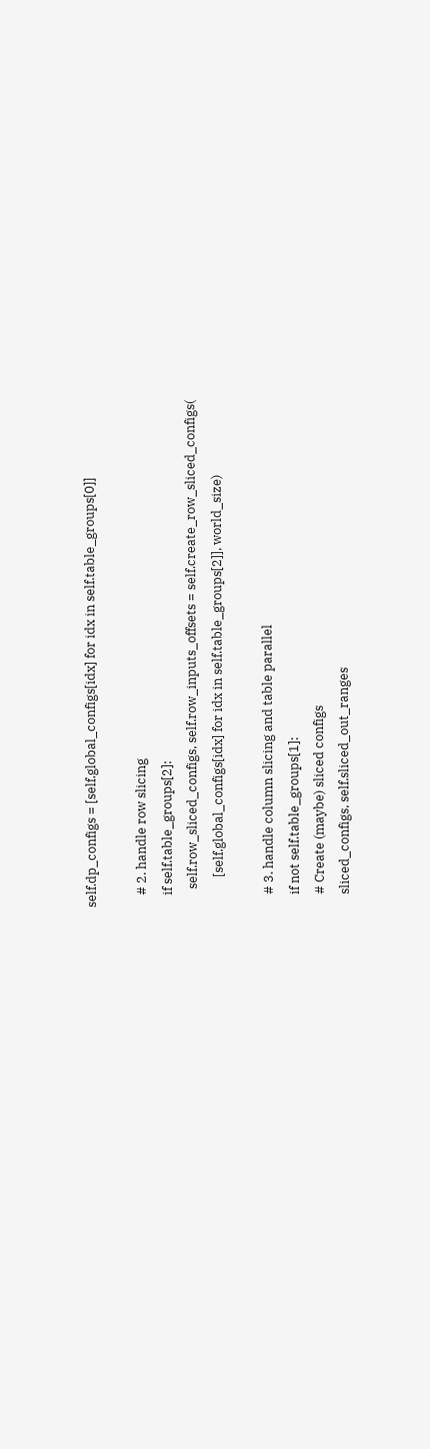self.dp_configs = [self.global_configs[idx] for idx in self.table_groups[0]]

    # 2. handle row slicing
    if self.table_groups[2]:
      self.row_sliced_configs, self.row_inputs_offsets = self.create_row_sliced_configs(
          [self.global_configs[idx] for idx in self.table_groups[2]], world_size)

    # 3. handle column slicing and table parallel
    if not self.table_groups[1]:
    # Create (maybe) sliced configs
    sliced_configs, self.sliced_out_ranges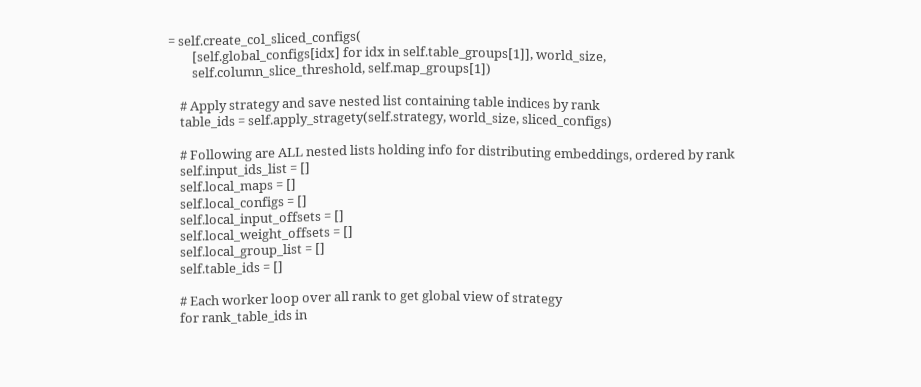= self.create_col_sliced_configs(
        [self.global_configs[idx] for idx in self.table_groups[1]], world_size,
        self.column_slice_threshold, self.map_groups[1])

    # Apply strategy and save nested list containing table indices by rank
    table_ids = self.apply_stragety(self.strategy, world_size, sliced_configs)

    # Following are ALL nested lists holding info for distributing embeddings, ordered by rank
    self.input_ids_list = []
    self.local_maps = []
    self.local_configs = []
    self.local_input_offsets = []
    self.local_weight_offsets = []
    self.local_group_list = []
    self.table_ids = []

    # Each worker loop over all rank to get global view of strategy
    for rank_table_ids in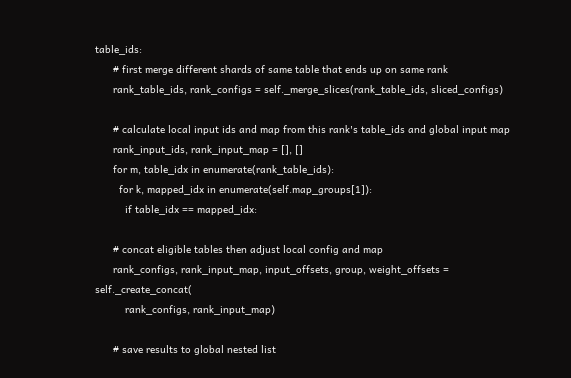table_ids:
      # first merge different shards of same table that ends up on same rank
      rank_table_ids, rank_configs = self._merge_slices(rank_table_ids, sliced_configs)

      # calculate local input ids and map from this rank's table_ids and global input map
      rank_input_ids, rank_input_map = [], []
      for m, table_idx in enumerate(rank_table_ids):
        for k, mapped_idx in enumerate(self.map_groups[1]):
          if table_idx == mapped_idx:

      # concat eligible tables then adjust local config and map
      rank_configs, rank_input_map, input_offsets, group, weight_offsets = self._create_concat(
          rank_configs, rank_input_map)

      # save results to global nested list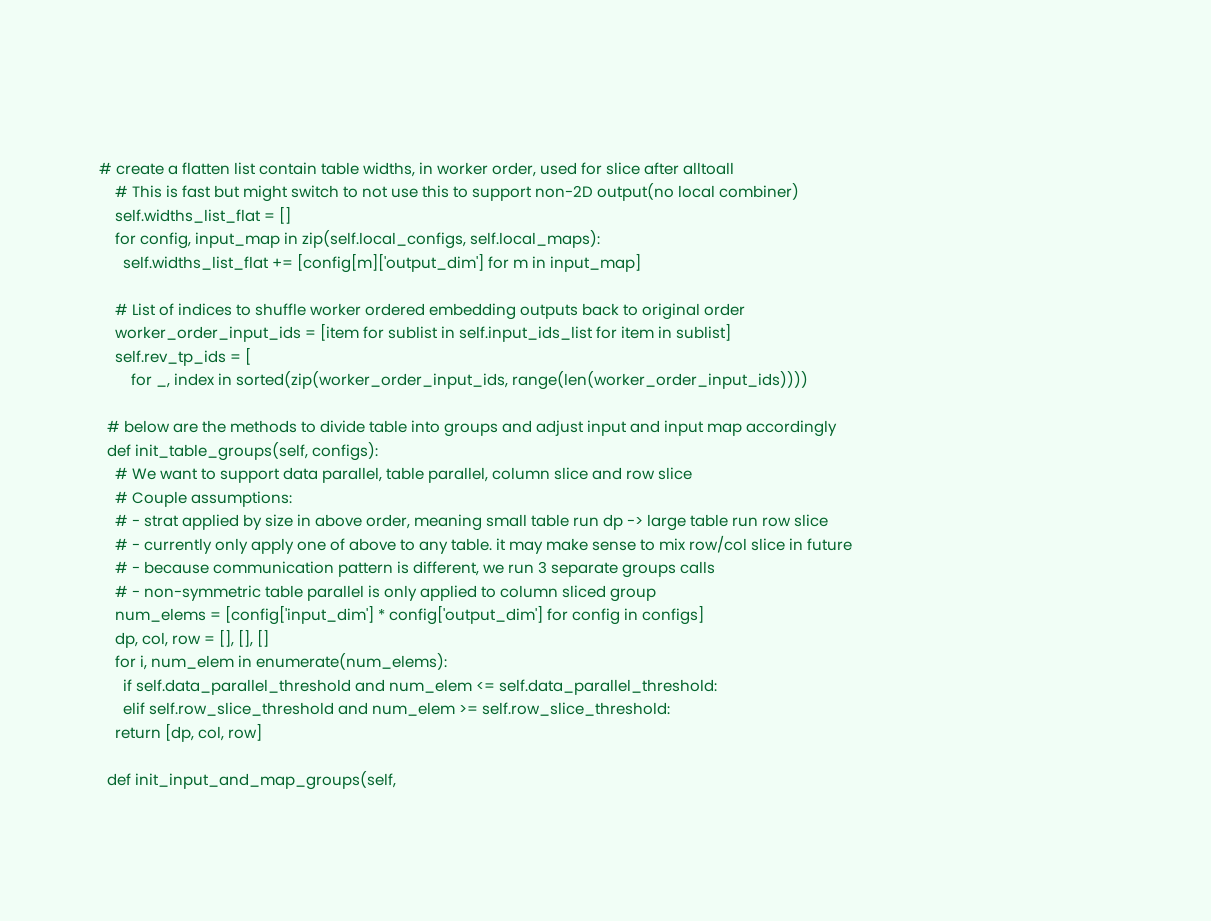# create a flatten list contain table widths, in worker order, used for slice after alltoall
    # This is fast but might switch to not use this to support non-2D output(no local combiner)
    self.widths_list_flat = []
    for config, input_map in zip(self.local_configs, self.local_maps):
      self.widths_list_flat += [config[m]['output_dim'] for m in input_map]

    # List of indices to shuffle worker ordered embedding outputs back to original order
    worker_order_input_ids = [item for sublist in self.input_ids_list for item in sublist]
    self.rev_tp_ids = [
        for _, index in sorted(zip(worker_order_input_ids, range(len(worker_order_input_ids))))

  # below are the methods to divide table into groups and adjust input and input map accordingly
  def init_table_groups(self, configs):
    # We want to support data parallel, table parallel, column slice and row slice
    # Couple assumptions:
    # - strat applied by size in above order, meaning small table run dp -> large table run row slice
    # - currently only apply one of above to any table. it may make sense to mix row/col slice in future
    # - because communication pattern is different, we run 3 separate groups calls
    # - non-symmetric table parallel is only applied to column sliced group
    num_elems = [config['input_dim'] * config['output_dim'] for config in configs]
    dp, col, row = [], [], []
    for i, num_elem in enumerate(num_elems):
      if self.data_parallel_threshold and num_elem <= self.data_parallel_threshold:
      elif self.row_slice_threshold and num_elem >= self.row_slice_threshold:
    return [dp, col, row]

  def init_input_and_map_groups(self,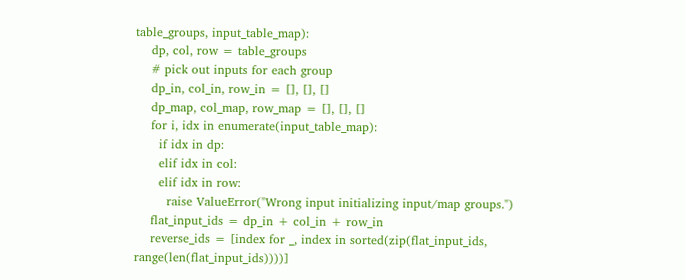table_groups, input_table_map):
    dp, col, row = table_groups
    # pick out inputs for each group
    dp_in, col_in, row_in = [], [], []
    dp_map, col_map, row_map = [], [], []
    for i, idx in enumerate(input_table_map):
      if idx in dp:
      elif idx in col:
      elif idx in row:
        raise ValueError("Wrong input initializing input/map groups.")
    flat_input_ids = dp_in + col_in + row_in
    reverse_ids = [index for _, index in sorted(zip(flat_input_ids, range(len(flat_input_ids))))]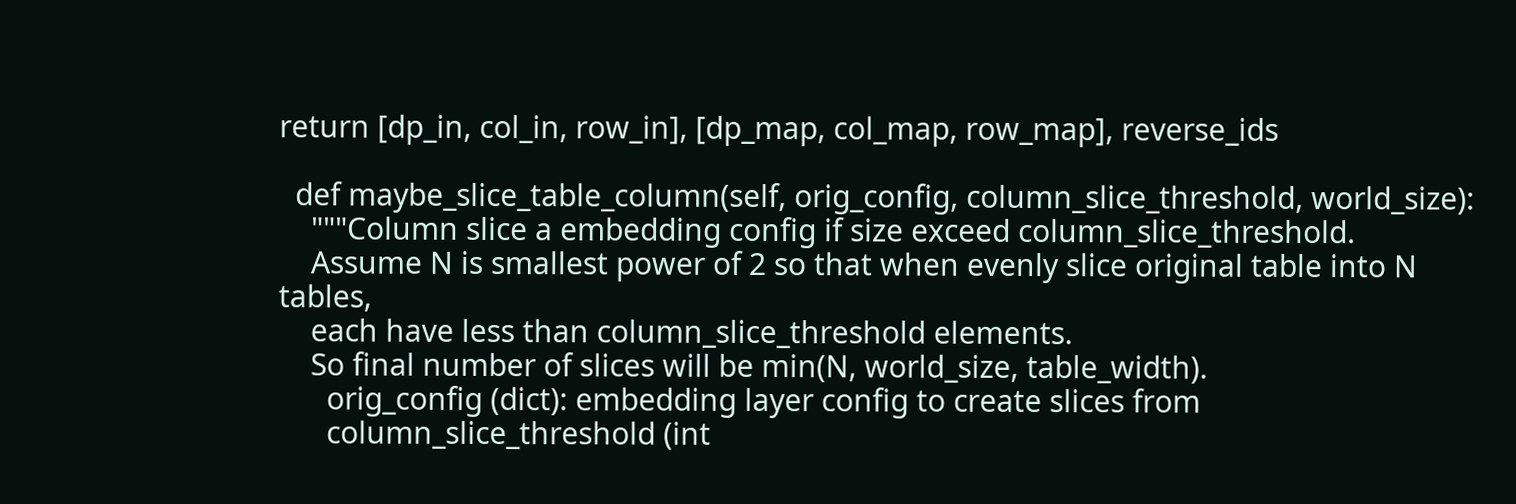return [dp_in, col_in, row_in], [dp_map, col_map, row_map], reverse_ids

  def maybe_slice_table_column(self, orig_config, column_slice_threshold, world_size):
    """Column slice a embedding config if size exceed column_slice_threshold.
    Assume N is smallest power of 2 so that when evenly slice original table into N tables,
    each have less than column_slice_threshold elements.
    So final number of slices will be min(N, world_size, table_width).
      orig_config (dict): embedding layer config to create slices from
      column_slice_threshold (int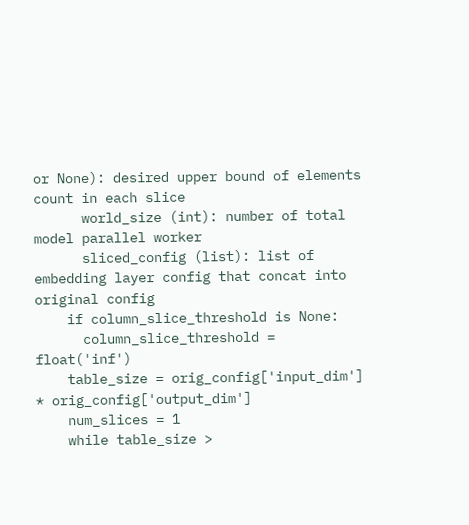or None): desired upper bound of elements count in each slice
      world_size (int): number of total model parallel worker
      sliced_config (list): list of embedding layer config that concat into original config
    if column_slice_threshold is None:
      column_slice_threshold = float('inf')
    table_size = orig_config['input_dim'] * orig_config['output_dim']
    num_slices = 1
    while table_size >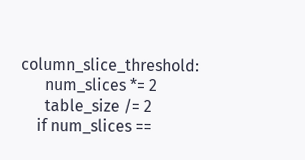column_slice_threshold:
      num_slices *= 2
      table_size /= 2
    if num_slices ==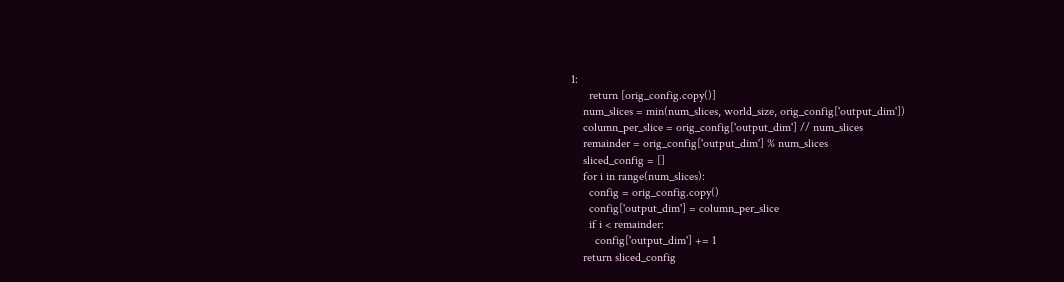1:
      return [orig_config.copy()]
    num_slices = min(num_slices, world_size, orig_config['output_dim'])
    column_per_slice = orig_config['output_dim'] // num_slices
    remainder = orig_config['output_dim'] % num_slices
    sliced_config = []
    for i in range(num_slices):
      config = orig_config.copy()
      config['output_dim'] = column_per_slice
      if i < remainder:
        config['output_dim'] += 1
    return sliced_config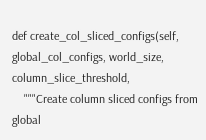def create_col_sliced_configs(self, global_col_configs, world_size, column_slice_threshold,
    """Create column sliced configs from global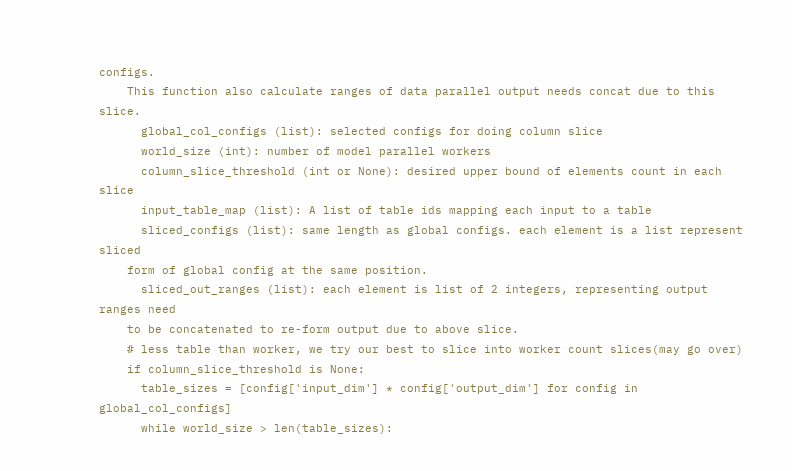configs.
    This function also calculate ranges of data parallel output needs concat due to this slice.
      global_col_configs (list): selected configs for doing column slice
      world_size (int): number of model parallel workers
      column_slice_threshold (int or None): desired upper bound of elements count in each slice
      input_table_map (list): A list of table ids mapping each input to a table
      sliced_configs (list): same length as global configs. each element is a list represent sliced
    form of global config at the same position.
      sliced_out_ranges (list): each element is list of 2 integers, representing output ranges need
    to be concatenated to re-form output due to above slice.
    # less table than worker, we try our best to slice into worker count slices(may go over)
    if column_slice_threshold is None:
      table_sizes = [config['input_dim'] * config['output_dim'] for config in global_col_configs]
      while world_size > len(table_sizes):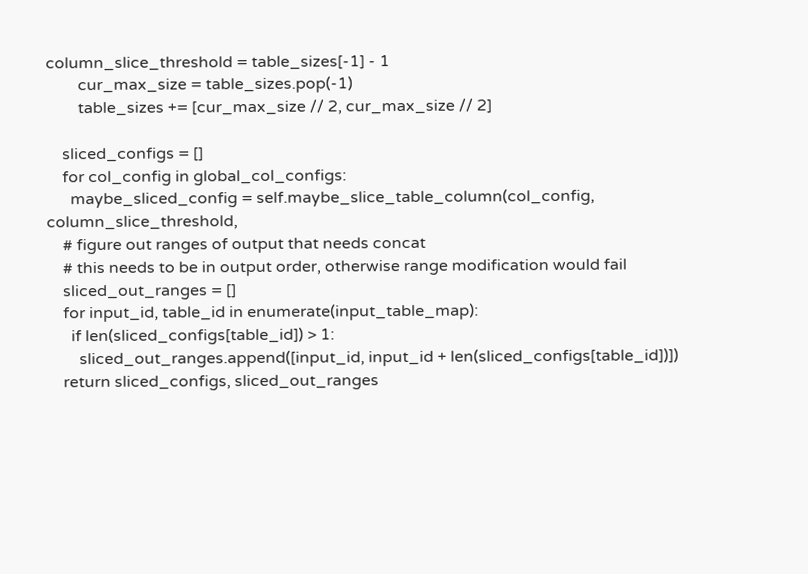column_slice_threshold = table_sizes[-1] - 1
        cur_max_size = table_sizes.pop(-1)
        table_sizes += [cur_max_size // 2, cur_max_size // 2]

    sliced_configs = []
    for col_config in global_col_configs:
      maybe_sliced_config = self.maybe_slice_table_column(col_config, column_slice_threshold,
    # figure out ranges of output that needs concat
    # this needs to be in output order, otherwise range modification would fail
    sliced_out_ranges = []
    for input_id, table_id in enumerate(input_table_map):
      if len(sliced_configs[table_id]) > 1:
        sliced_out_ranges.append([input_id, input_id + len(sliced_configs[table_id])])
    return sliced_configs, sliced_out_ranges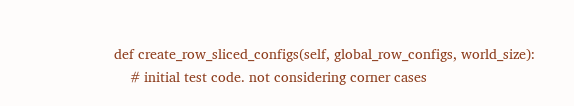def create_row_sliced_configs(self, global_row_configs, world_size):
    # initial test code. not considering corner cases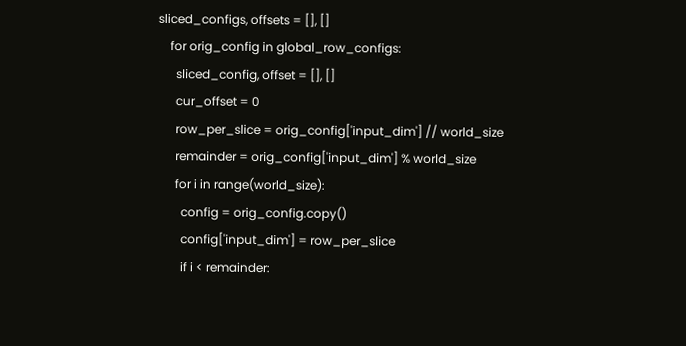sliced_configs, offsets = [], []
    for orig_config in global_row_configs:
      sliced_config, offset = [], []
      cur_offset = 0
      row_per_slice = orig_config['input_dim'] // world_size
      remainder = orig_config['input_dim'] % world_size
      for i in range(world_size):
        config = orig_config.copy()
        config['input_dim'] = row_per_slice
        if i < remainder: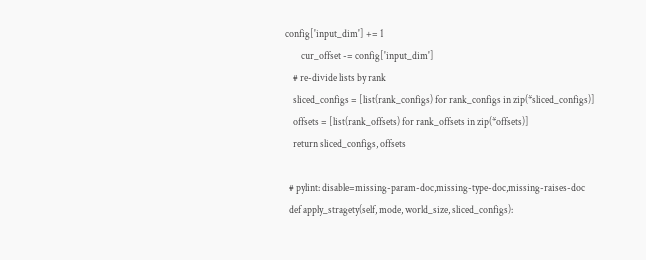config['input_dim'] += 1
        cur_offset -= config['input_dim']
    # re-divide lists by rank
    sliced_configs = [list(rank_configs) for rank_configs in zip(*sliced_configs)]
    offsets = [list(rank_offsets) for rank_offsets in zip(*offsets)]
    return sliced_configs, offsets

  # pylint: disable=missing-param-doc,missing-type-doc,missing-raises-doc
  def apply_stragety(self, mode, world_size, sliced_configs):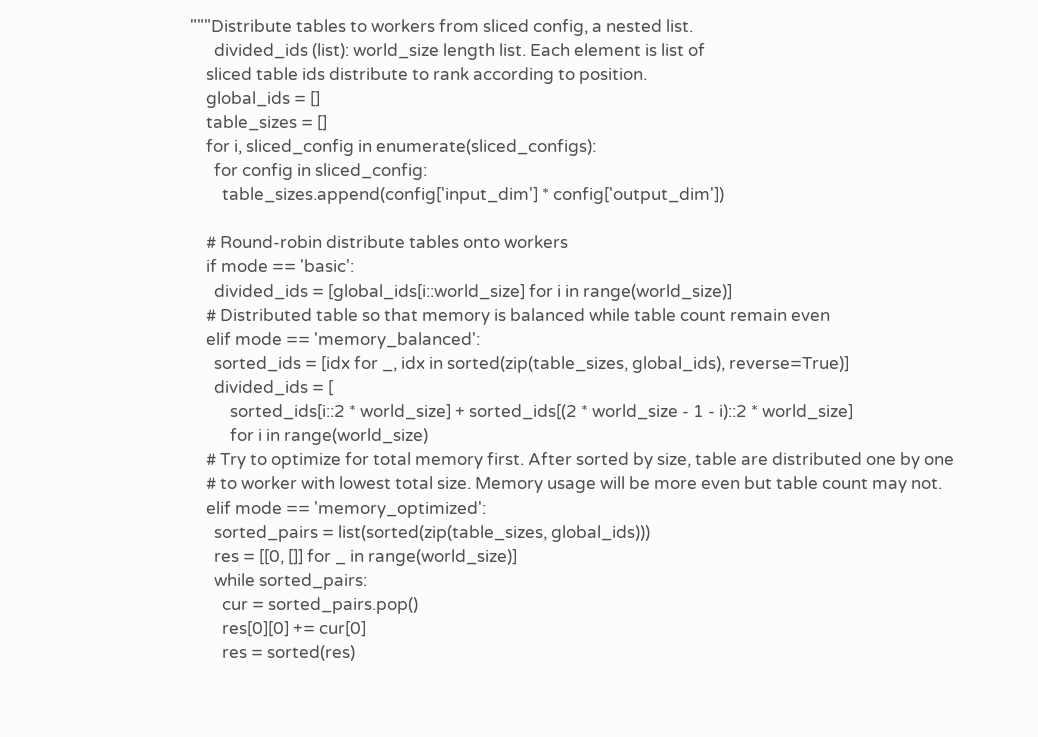"""Distribute tables to workers from sliced config, a nested list.
      divided_ids (list): world_size length list. Each element is list of
    sliced table ids distribute to rank according to position.
    global_ids = []
    table_sizes = []
    for i, sliced_config in enumerate(sliced_configs):
      for config in sliced_config:
        table_sizes.append(config['input_dim'] * config['output_dim'])

    # Round-robin distribute tables onto workers
    if mode == 'basic':
      divided_ids = [global_ids[i::world_size] for i in range(world_size)]
    # Distributed table so that memory is balanced while table count remain even
    elif mode == 'memory_balanced':
      sorted_ids = [idx for _, idx in sorted(zip(table_sizes, global_ids), reverse=True)]
      divided_ids = [
          sorted_ids[i::2 * world_size] + sorted_ids[(2 * world_size - 1 - i)::2 * world_size]
          for i in range(world_size)
    # Try to optimize for total memory first. After sorted by size, table are distributed one by one
    # to worker with lowest total size. Memory usage will be more even but table count may not.
    elif mode == 'memory_optimized':
      sorted_pairs = list(sorted(zip(table_sizes, global_ids)))
      res = [[0, []] for _ in range(world_size)]
      while sorted_pairs:
        cur = sorted_pairs.pop()
        res[0][0] += cur[0]
        res = sorted(res)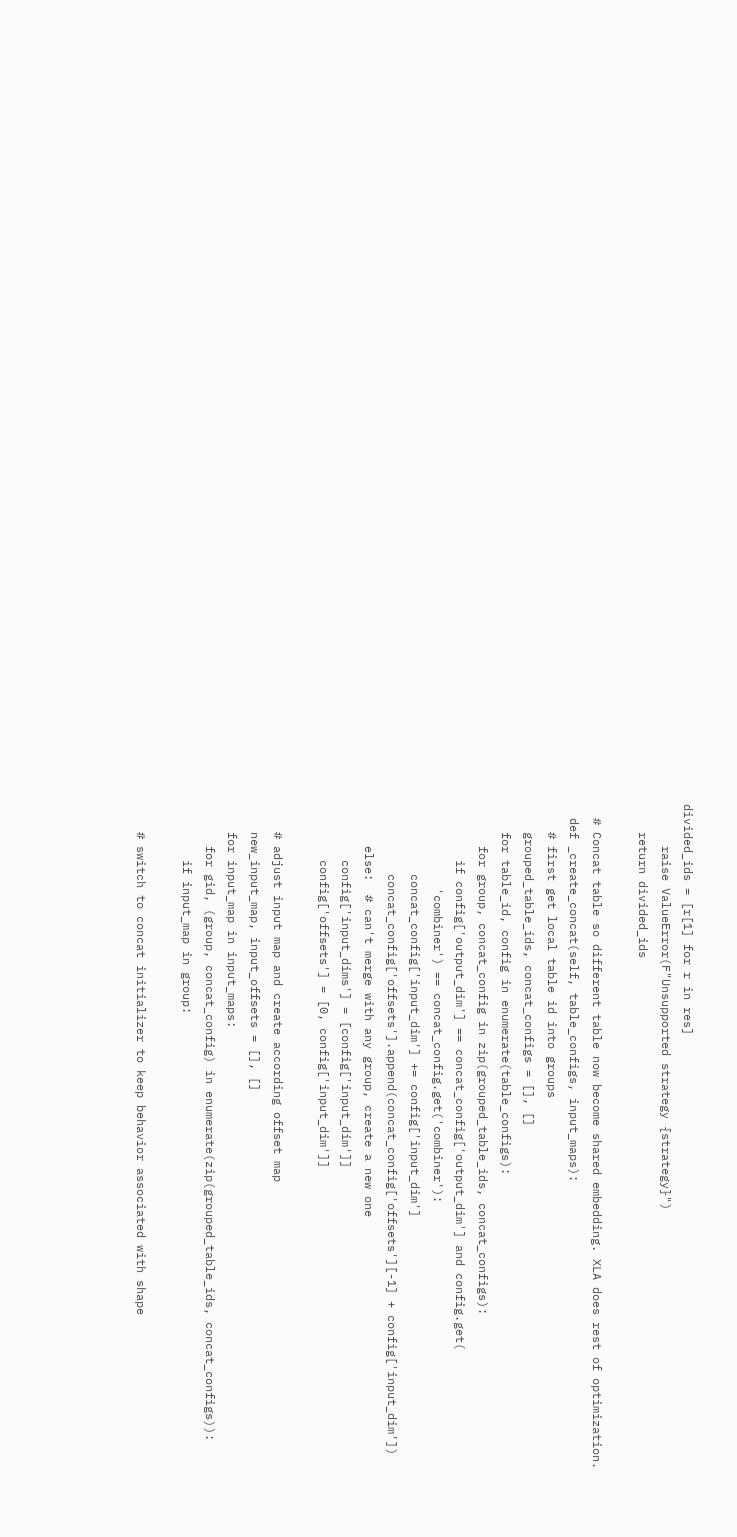divided_ids = [r[1] for r in res]
      raise ValueError(F"Unsupported strategy {strategy}")
    return divided_ids

  # Concat table so different table now become shared embedding. XLA does rest of optimization.
  def _create_concat(self, table_configs, input_maps):
    # first get local table id into groups
    grouped_table_ids, concat_configs = [], []
    for table_id, config in enumerate(table_configs):
      for group, concat_config in zip(grouped_table_ids, concat_configs):
        if config['output_dim'] == concat_config['output_dim'] and config.get(
            'combiner') == concat_config.get('combiner'):
          concat_config['input_dim'] += config['input_dim']
          concat_config['offsets'].append(concat_config['offsets'][-1] + config['input_dim'])
      else:  # can't merge with any group, create a new one
        config['input_dims'] = [config['input_dim']]
        config['offsets'] = [0, config['input_dim']]

    # adjust input map and create according offset map
    new_input_map, input_offsets = [], []
    for input_map in input_maps:
      for gid, (group, concat_config) in enumerate(zip(grouped_table_ids, concat_configs)):
        if input_map in group:

    # switch to concat initializer to keep behavior associated with shape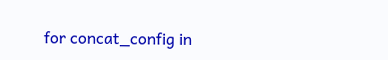for concat_config in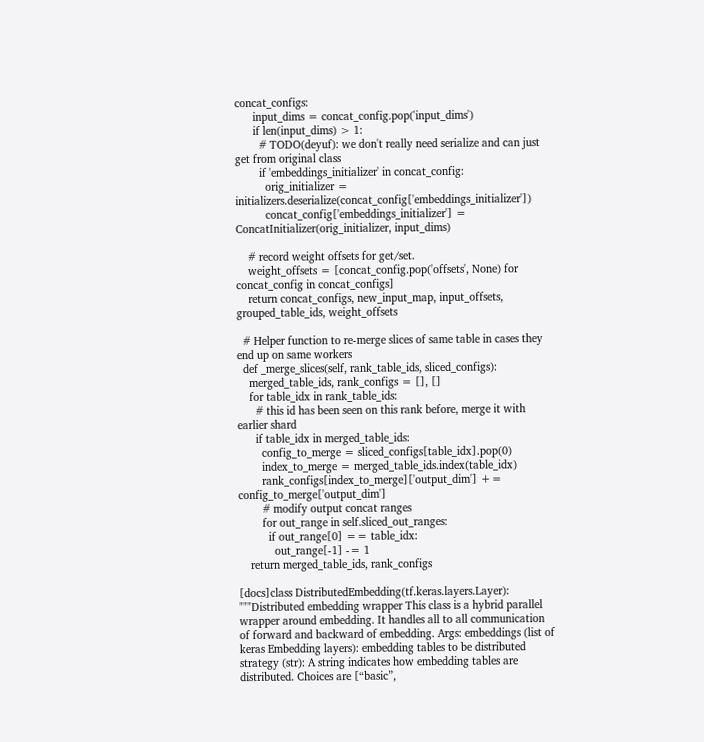concat_configs:
      input_dims = concat_config.pop('input_dims')
      if len(input_dims) > 1:
        # TODO(deyuf): we don't really need serialize and can just get from original class
        if 'embeddings_initializer' in concat_config:
          orig_initializer = initializers.deserialize(concat_config['embeddings_initializer'])
          concat_config['embeddings_initializer'] = ConcatInitializer(orig_initializer, input_dims)

    # record weight offsets for get/set.
    weight_offsets = [concat_config.pop('offsets', None) for concat_config in concat_configs]
    return concat_configs, new_input_map, input_offsets, grouped_table_ids, weight_offsets

  # Helper function to re-merge slices of same table in cases they end up on same workers
  def _merge_slices(self, rank_table_ids, sliced_configs):
    merged_table_ids, rank_configs = [], []
    for table_idx in rank_table_ids:
      # this id has been seen on this rank before, merge it with earlier shard
      if table_idx in merged_table_ids:
        config_to_merge = sliced_configs[table_idx].pop(0)
        index_to_merge = merged_table_ids.index(table_idx)
        rank_configs[index_to_merge]['output_dim'] += config_to_merge['output_dim']
        # modify output concat ranges
        for out_range in self.sliced_out_ranges:
          if out_range[0] == table_idx:
            out_range[-1] -= 1
    return merged_table_ids, rank_configs

[docs]class DistributedEmbedding(tf.keras.layers.Layer): """Distributed embedding wrapper This class is a hybrid parallel wrapper around embedding. It handles all to all communication of forward and backward of embedding. Args: embeddings (list of keras Embedding layers): embedding tables to be distributed strategy (str): A string indicates how embedding tables are distributed. Choices are [“basic”,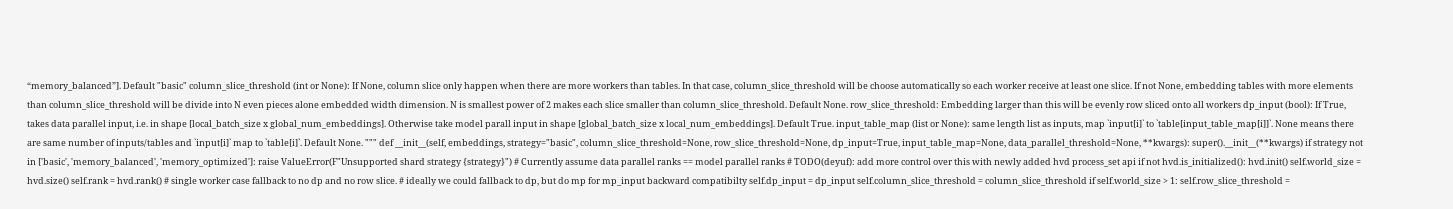“memory_balanced”]. Default "basic" column_slice_threshold (int or None): If None, column slice only happen when there are more workers than tables. In that case, column_slice_threshold will be choose automatically so each worker receive at least one slice. If not None, embedding tables with more elements than column_slice_threshold will be divide into N even pieces alone embedded width dimension. N is smallest power of 2 makes each slice smaller than column_slice_threshold. Default None. row_slice_threshold: Embedding larger than this will be evenly row sliced onto all workers dp_input (bool): If True, takes data parallel input, i.e. in shape [local_batch_size x global_num_embeddings]. Otherwise take model parall input in shape [global_batch_size x local_num_embeddings]. Default True. input_table_map (list or None): same length list as inputs, map `input[i]` to `table[input_table_map[i]]`. None means there are same number of inputs/tables and `input[i]` map to `table[i]`. Default None. """ def __init__(self, embeddings, strategy="basic", column_slice_threshold=None, row_slice_threshold=None, dp_input=True, input_table_map=None, data_parallel_threshold=None, **kwargs): super().__init__(**kwargs) if strategy not in ['basic', 'memory_balanced', 'memory_optimized']: raise ValueError(F"Unsupported shard strategy {strategy}") # Currently assume data parallel ranks == model parallel ranks # TODO(deyuf): add more control over this with newly added hvd process_set api if not hvd.is_initialized(): hvd.init() self.world_size = hvd.size() self.rank = hvd.rank() # single worker case fallback to no dp and no row slice. # ideally we could fallback to dp, but do mp for mp_input backward compatibilty self.dp_input = dp_input self.column_slice_threshold = column_slice_threshold if self.world_size > 1: self.row_slice_threshold =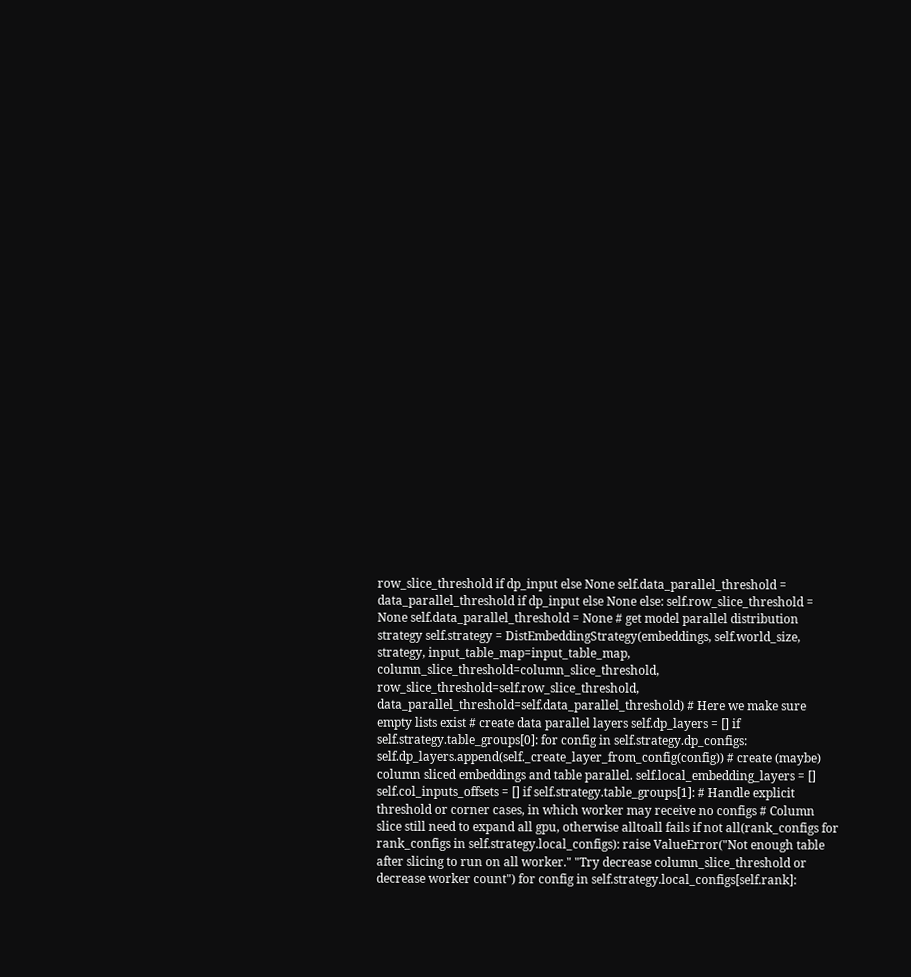row_slice_threshold if dp_input else None self.data_parallel_threshold = data_parallel_threshold if dp_input else None else: self.row_slice_threshold = None self.data_parallel_threshold = None # get model parallel distribution strategy self.strategy = DistEmbeddingStrategy(embeddings, self.world_size, strategy, input_table_map=input_table_map, column_slice_threshold=column_slice_threshold, row_slice_threshold=self.row_slice_threshold, data_parallel_threshold=self.data_parallel_threshold) # Here we make sure empty lists exist # create data parallel layers self.dp_layers = [] if self.strategy.table_groups[0]: for config in self.strategy.dp_configs: self.dp_layers.append(self._create_layer_from_config(config)) # create (maybe) column sliced embeddings and table parallel. self.local_embedding_layers = [] self.col_inputs_offsets = [] if self.strategy.table_groups[1]: # Handle explicit threshold or corner cases, in which worker may receive no configs # Column slice still need to expand all gpu, otherwise alltoall fails if not all(rank_configs for rank_configs in self.strategy.local_configs): raise ValueError("Not enough table after slicing to run on all worker." "Try decrease column_slice_threshold or decrease worker count") for config in self.strategy.local_configs[self.rank]: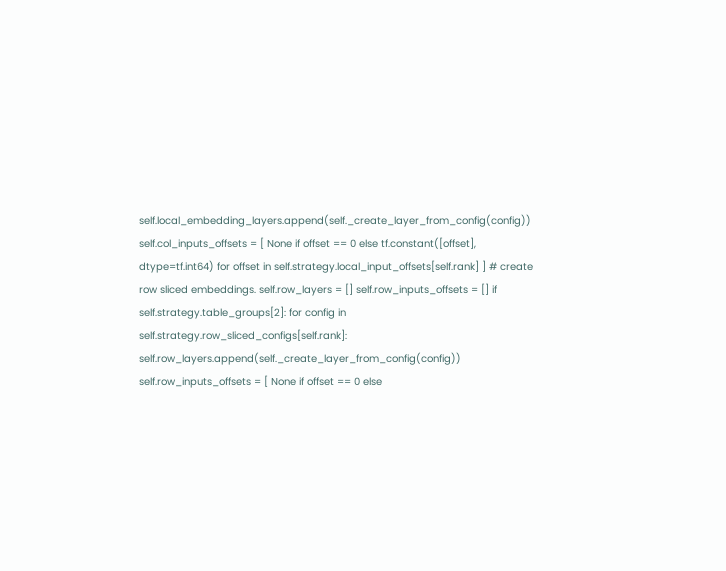self.local_embedding_layers.append(self._create_layer_from_config(config)) self.col_inputs_offsets = [ None if offset == 0 else tf.constant([offset], dtype=tf.int64) for offset in self.strategy.local_input_offsets[self.rank] ] # create row sliced embeddings. self.row_layers = [] self.row_inputs_offsets = [] if self.strategy.table_groups[2]: for config in self.strategy.row_sliced_configs[self.rank]: self.row_layers.append(self._create_layer_from_config(config)) self.row_inputs_offsets = [ None if offset == 0 else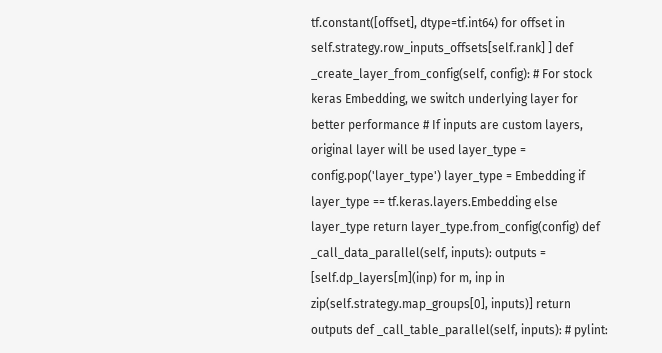tf.constant([offset], dtype=tf.int64) for offset in self.strategy.row_inputs_offsets[self.rank] ] def _create_layer_from_config(self, config): # For stock keras Embedding, we switch underlying layer for better performance # If inputs are custom layers, original layer will be used layer_type = config.pop('layer_type') layer_type = Embedding if layer_type == tf.keras.layers.Embedding else layer_type return layer_type.from_config(config) def _call_data_parallel(self, inputs): outputs = [self.dp_layers[m](inp) for m, inp in zip(self.strategy.map_groups[0], inputs)] return outputs def _call_table_parallel(self, inputs): # pylint: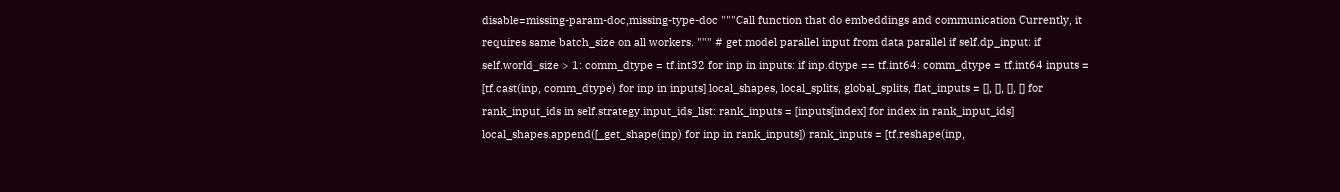disable=missing-param-doc,missing-type-doc """Call function that do embeddings and communication Currently, it requires same batch_size on all workers. """ # get model parallel input from data parallel if self.dp_input: if self.world_size > 1: comm_dtype = tf.int32 for inp in inputs: if inp.dtype == tf.int64: comm_dtype = tf.int64 inputs = [tf.cast(inp, comm_dtype) for inp in inputs] local_shapes, local_splits, global_splits, flat_inputs = [], [], [], [] for rank_input_ids in self.strategy.input_ids_list: rank_inputs = [inputs[index] for index in rank_input_ids] local_shapes.append([_get_shape(inp) for inp in rank_inputs]) rank_inputs = [tf.reshape(inp,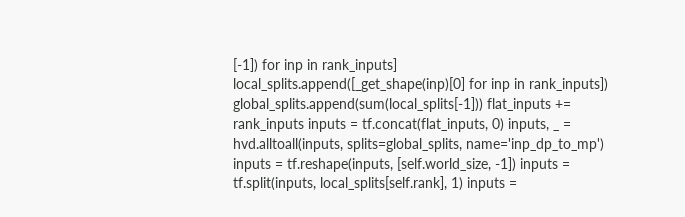[-1]) for inp in rank_inputs] local_splits.append([_get_shape(inp)[0] for inp in rank_inputs]) global_splits.append(sum(local_splits[-1])) flat_inputs += rank_inputs inputs = tf.concat(flat_inputs, 0) inputs, _ = hvd.alltoall(inputs, splits=global_splits, name='inp_dp_to_mp') inputs = tf.reshape(inputs, [self.world_size, -1]) inputs = tf.split(inputs, local_splits[self.rank], 1) inputs =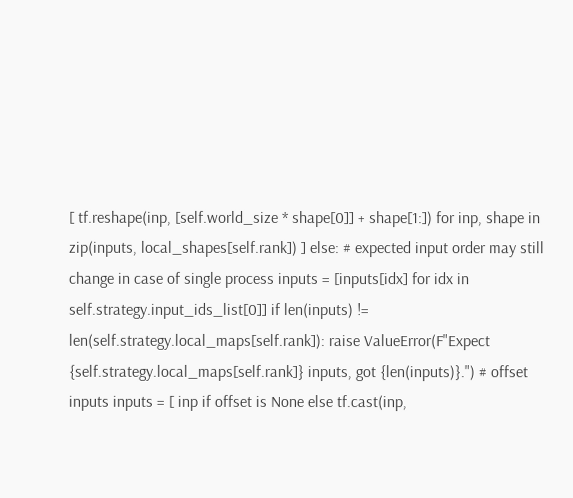[ tf.reshape(inp, [self.world_size * shape[0]] + shape[1:]) for inp, shape in zip(inputs, local_shapes[self.rank]) ] else: # expected input order may still change in case of single process inputs = [inputs[idx] for idx in self.strategy.input_ids_list[0]] if len(inputs) != len(self.strategy.local_maps[self.rank]): raise ValueError(F"Expect {self.strategy.local_maps[self.rank]} inputs, got {len(inputs)}.") # offset inputs inputs = [ inp if offset is None else tf.cast(inp,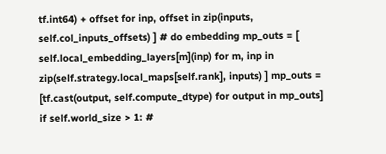tf.int64) + offset for inp, offset in zip(inputs, self.col_inputs_offsets) ] # do embedding mp_outs = [ self.local_embedding_layers[m](inp) for m, inp in zip(self.strategy.local_maps[self.rank], inputs) ] mp_outs = [tf.cast(output, self.compute_dtype) for output in mp_outs] if self.world_size > 1: #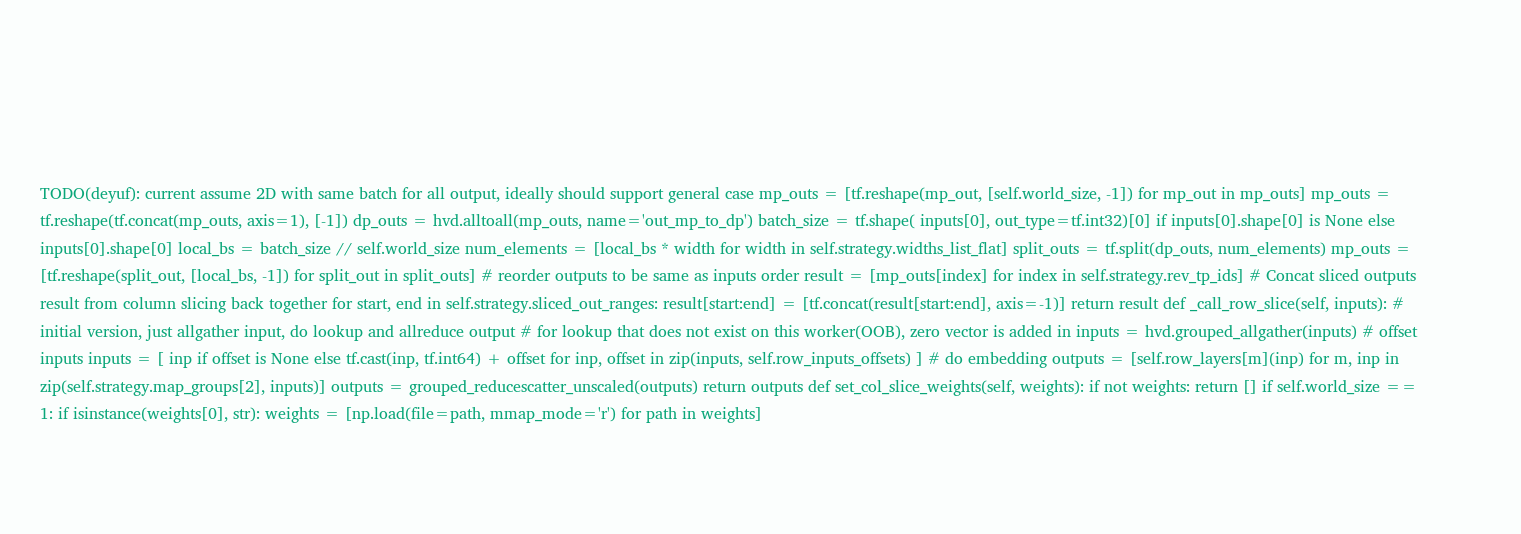TODO(deyuf): current assume 2D with same batch for all output, ideally should support general case mp_outs = [tf.reshape(mp_out, [self.world_size, -1]) for mp_out in mp_outs] mp_outs = tf.reshape(tf.concat(mp_outs, axis=1), [-1]) dp_outs = hvd.alltoall(mp_outs, name='out_mp_to_dp') batch_size = tf.shape( inputs[0], out_type=tf.int32)[0] if inputs[0].shape[0] is None else inputs[0].shape[0] local_bs = batch_size // self.world_size num_elements = [local_bs * width for width in self.strategy.widths_list_flat] split_outs = tf.split(dp_outs, num_elements) mp_outs = [tf.reshape(split_out, [local_bs, -1]) for split_out in split_outs] # reorder outputs to be same as inputs order result = [mp_outs[index] for index in self.strategy.rev_tp_ids] # Concat sliced outputs result from column slicing back together for start, end in self.strategy.sliced_out_ranges: result[start:end] = [tf.concat(result[start:end], axis=-1)] return result def _call_row_slice(self, inputs): # initial version, just allgather input, do lookup and allreduce output # for lookup that does not exist on this worker(OOB), zero vector is added in inputs = hvd.grouped_allgather(inputs) # offset inputs inputs = [ inp if offset is None else tf.cast(inp, tf.int64) + offset for inp, offset in zip(inputs, self.row_inputs_offsets) ] # do embedding outputs = [self.row_layers[m](inp) for m, inp in zip(self.strategy.map_groups[2], inputs)] outputs = grouped_reducescatter_unscaled(outputs) return outputs def set_col_slice_weights(self, weights): if not weights: return [] if self.world_size == 1: if isinstance(weights[0], str): weights = [np.load(file=path, mmap_mode='r') for path in weights]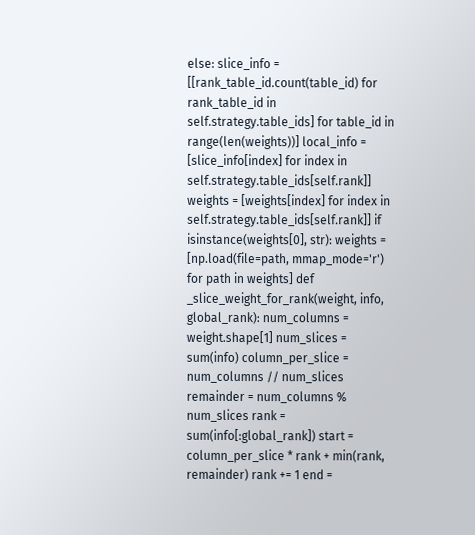else: slice_info = [[rank_table_id.count(table_id) for rank_table_id in self.strategy.table_ids] for table_id in range(len(weights))] local_info = [slice_info[index] for index in self.strategy.table_ids[self.rank]] weights = [weights[index] for index in self.strategy.table_ids[self.rank]] if isinstance(weights[0], str): weights = [np.load(file=path, mmap_mode='r') for path in weights] def _slice_weight_for_rank(weight, info, global_rank): num_columns = weight.shape[1] num_slices = sum(info) column_per_slice = num_columns // num_slices remainder = num_columns % num_slices rank = sum(info[:global_rank]) start = column_per_slice * rank + min(rank, remainder) rank += 1 end =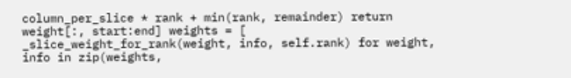column_per_slice * rank + min(rank, remainder) return weight[:, start:end] weights = [ _slice_weight_for_rank(weight, info, self.rank) for weight, info in zip(weights,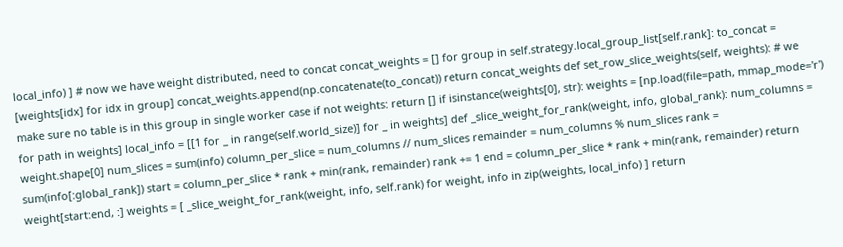local_info) ] # now we have weight distributed, need to concat concat_weights = [] for group in self.strategy.local_group_list[self.rank]: to_concat = [weights[idx] for idx in group] concat_weights.append(np.concatenate(to_concat)) return concat_weights def set_row_slice_weights(self, weights): # we make sure no table is in this group in single worker case if not weights: return [] if isinstance(weights[0], str): weights = [np.load(file=path, mmap_mode='r') for path in weights] local_info = [[1 for _ in range(self.world_size)] for _ in weights] def _slice_weight_for_rank(weight, info, global_rank): num_columns = weight.shape[0] num_slices = sum(info) column_per_slice = num_columns // num_slices remainder = num_columns % num_slices rank = sum(info[:global_rank]) start = column_per_slice * rank + min(rank, remainder) rank += 1 end = column_per_slice * rank + min(rank, remainder) return weight[start:end, :] weights = [ _slice_weight_for_rank(weight, info, self.rank) for weight, info in zip(weights, local_info) ] return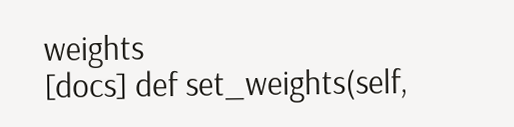weights
[docs] def set_weights(self,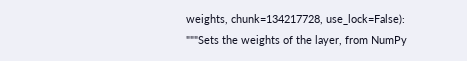weights, chunk=134217728, use_lock=False): """Sets the weights of the layer, from NumPy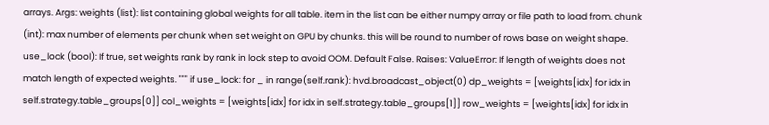arrays. Args: weights (list): list containing global weights for all table. item in the list can be either numpy array or file path to load from. chunk (int): max number of elements per chunk when set weight on GPU by chunks. this will be round to number of rows base on weight shape. use_lock (bool): If true, set weights rank by rank in lock step to avoid OOM. Default False. Raises: ValueError: If length of weights does not match length of expected weights. """ if use_lock: for _ in range(self.rank): hvd.broadcast_object(0) dp_weights = [weights[idx] for idx in self.strategy.table_groups[0]] col_weights = [weights[idx] for idx in self.strategy.table_groups[1]] row_weights = [weights[idx] for idx in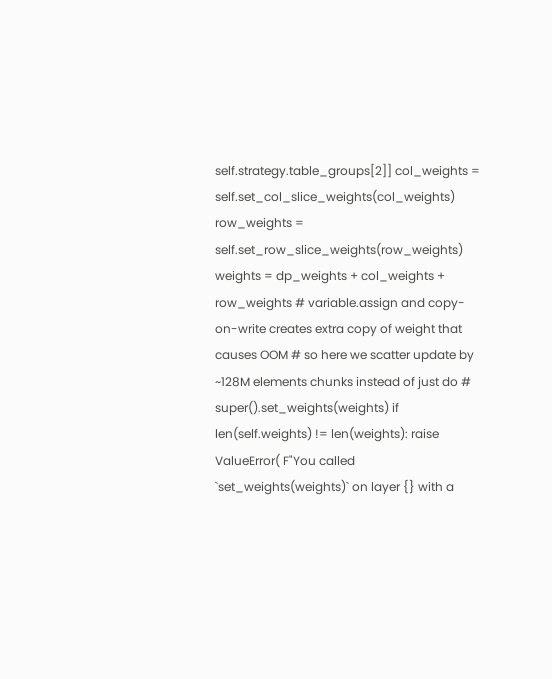self.strategy.table_groups[2]] col_weights = self.set_col_slice_weights(col_weights) row_weights = self.set_row_slice_weights(row_weights) weights = dp_weights + col_weights + row_weights # variable.assign and copy-on-write creates extra copy of weight that causes OOM # so here we scatter update by ~128M elements chunks instead of just do # super().set_weights(weights) if len(self.weights) != len(weights): raise ValueError( F"You called `set_weights(weights)` on layer {} with a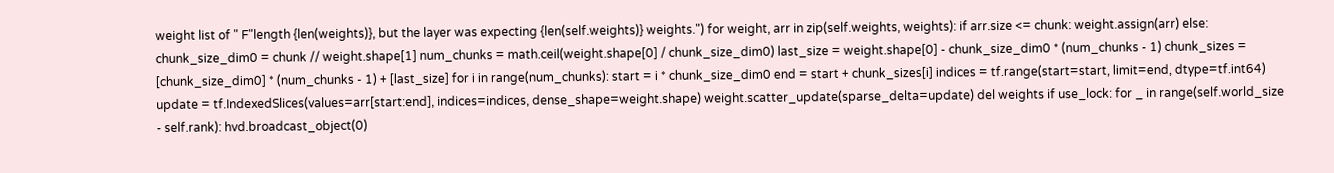weight list of " F"length {len(weights)}, but the layer was expecting {len(self.weights)} weights.") for weight, arr in zip(self.weights, weights): if arr.size <= chunk: weight.assign(arr) else: chunk_size_dim0 = chunk // weight.shape[1] num_chunks = math.ceil(weight.shape[0] / chunk_size_dim0) last_size = weight.shape[0] - chunk_size_dim0 * (num_chunks - 1) chunk_sizes = [chunk_size_dim0] * (num_chunks - 1) + [last_size] for i in range(num_chunks): start = i * chunk_size_dim0 end = start + chunk_sizes[i] indices = tf.range(start=start, limit=end, dtype=tf.int64) update = tf.IndexedSlices(values=arr[start:end], indices=indices, dense_shape=weight.shape) weight.scatter_update(sparse_delta=update) del weights if use_lock: for _ in range(self.world_size - self.rank): hvd.broadcast_object(0)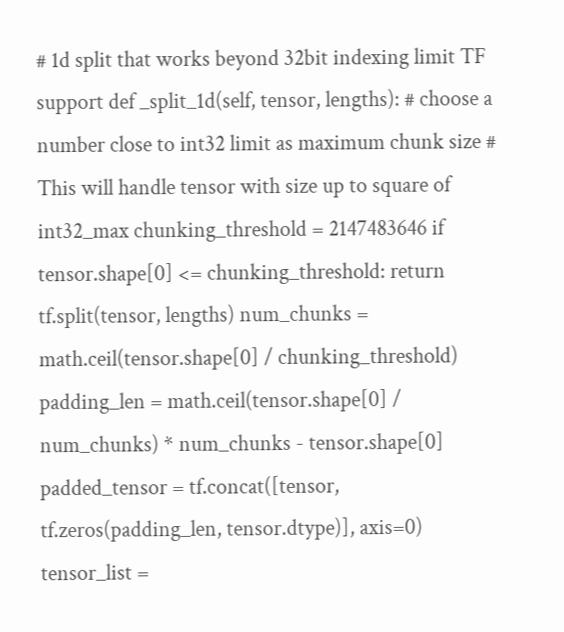# 1d split that works beyond 32bit indexing limit TF support def _split_1d(self, tensor, lengths): # choose a number close to int32 limit as maximum chunk size # This will handle tensor with size up to square of int32_max chunking_threshold = 2147483646 if tensor.shape[0] <= chunking_threshold: return tf.split(tensor, lengths) num_chunks = math.ceil(tensor.shape[0] / chunking_threshold) padding_len = math.ceil(tensor.shape[0] / num_chunks) * num_chunks - tensor.shape[0] padded_tensor = tf.concat([tensor, tf.zeros(padding_len, tensor.dtype)], axis=0) tensor_list =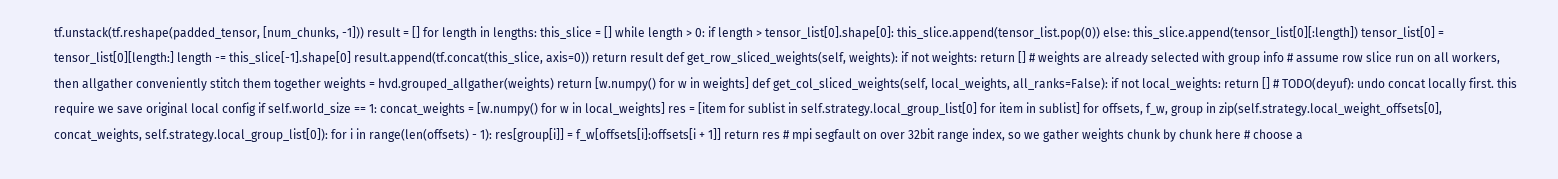tf.unstack(tf.reshape(padded_tensor, [num_chunks, -1])) result = [] for length in lengths: this_slice = [] while length > 0: if length > tensor_list[0].shape[0]: this_slice.append(tensor_list.pop(0)) else: this_slice.append(tensor_list[0][:length]) tensor_list[0] = tensor_list[0][length:] length -= this_slice[-1].shape[0] result.append(tf.concat(this_slice, axis=0)) return result def get_row_sliced_weights(self, weights): if not weights: return [] # weights are already selected with group info # assume row slice run on all workers, then allgather conveniently stitch them together weights = hvd.grouped_allgather(weights) return [w.numpy() for w in weights] def get_col_sliced_weights(self, local_weights, all_ranks=False): if not local_weights: return [] # TODO(deyuf): undo concat locally first. this require we save original local config if self.world_size == 1: concat_weights = [w.numpy() for w in local_weights] res = [item for sublist in self.strategy.local_group_list[0] for item in sublist] for offsets, f_w, group in zip(self.strategy.local_weight_offsets[0], concat_weights, self.strategy.local_group_list[0]): for i in range(len(offsets) - 1): res[group[i]] = f_w[offsets[i]:offsets[i + 1]] return res # mpi segfault on over 32bit range index, so we gather weights chunk by chunk here # choose a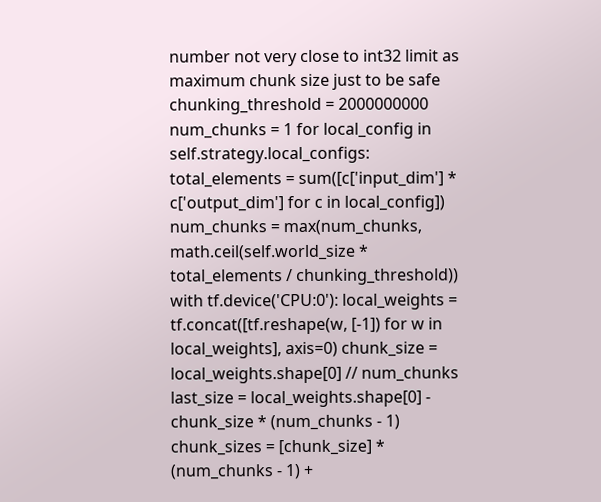number not very close to int32 limit as maximum chunk size just to be safe chunking_threshold = 2000000000 num_chunks = 1 for local_config in self.strategy.local_configs: total_elements = sum([c['input_dim'] * c['output_dim'] for c in local_config]) num_chunks = max(num_chunks, math.ceil(self.world_size * total_elements / chunking_threshold)) with tf.device('CPU:0'): local_weights = tf.concat([tf.reshape(w, [-1]) for w in local_weights], axis=0) chunk_size = local_weights.shape[0] // num_chunks last_size = local_weights.shape[0] - chunk_size * (num_chunks - 1) chunk_sizes = [chunk_size] * (num_chunks - 1) +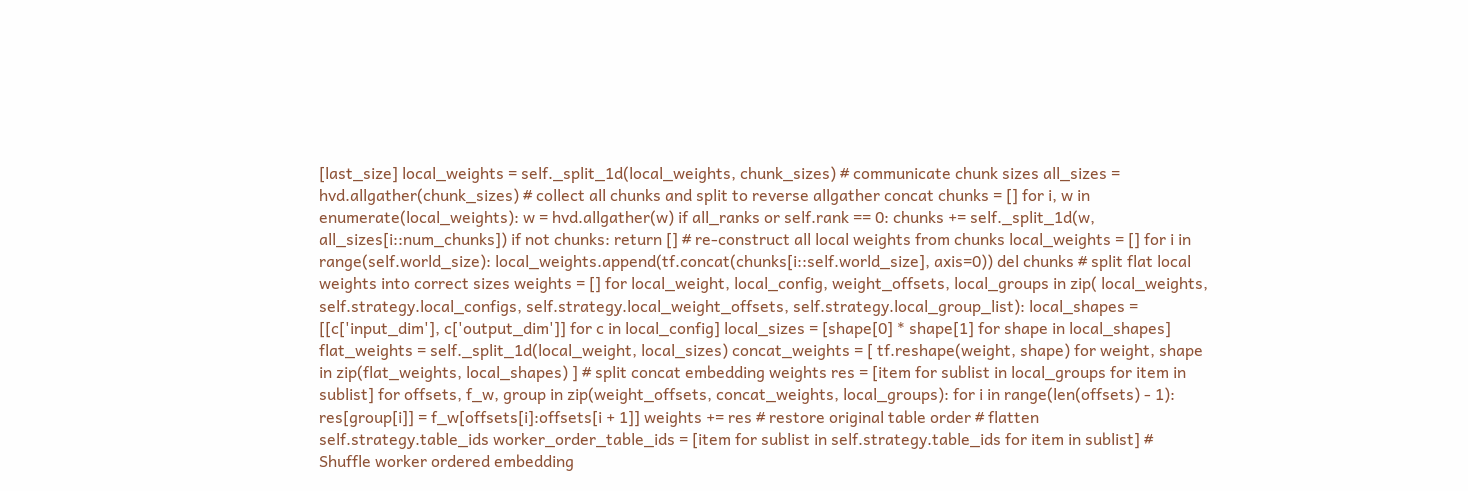[last_size] local_weights = self._split_1d(local_weights, chunk_sizes) # communicate chunk sizes all_sizes = hvd.allgather(chunk_sizes) # collect all chunks and split to reverse allgather concat chunks = [] for i, w in enumerate(local_weights): w = hvd.allgather(w) if all_ranks or self.rank == 0: chunks += self._split_1d(w, all_sizes[i::num_chunks]) if not chunks: return [] # re-construct all local weights from chunks local_weights = [] for i in range(self.world_size): local_weights.append(tf.concat(chunks[i::self.world_size], axis=0)) del chunks # split flat local weights into correct sizes weights = [] for local_weight, local_config, weight_offsets, local_groups in zip( local_weights, self.strategy.local_configs, self.strategy.local_weight_offsets, self.strategy.local_group_list): local_shapes = [[c['input_dim'], c['output_dim']] for c in local_config] local_sizes = [shape[0] * shape[1] for shape in local_shapes] flat_weights = self._split_1d(local_weight, local_sizes) concat_weights = [ tf.reshape(weight, shape) for weight, shape in zip(flat_weights, local_shapes) ] # split concat embedding weights res = [item for sublist in local_groups for item in sublist] for offsets, f_w, group in zip(weight_offsets, concat_weights, local_groups): for i in range(len(offsets) - 1): res[group[i]] = f_w[offsets[i]:offsets[i + 1]] weights += res # restore original table order # flatten self.strategy.table_ids worker_order_table_ids = [item for sublist in self.strategy.table_ids for item in sublist] # Shuffle worker ordered embedding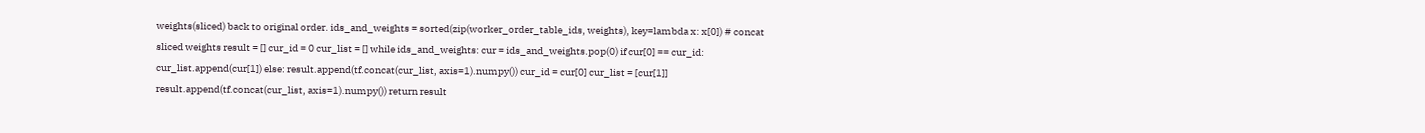weights(sliced) back to original order. ids_and_weights = sorted(zip(worker_order_table_ids, weights), key=lambda x: x[0]) # concat sliced weights result = [] cur_id = 0 cur_list = [] while ids_and_weights: cur = ids_and_weights.pop(0) if cur[0] == cur_id: cur_list.append(cur[1]) else: result.append(tf.concat(cur_list, axis=1).numpy()) cur_id = cur[0] cur_list = [cur[1]] result.append(tf.concat(cur_list, axis=1).numpy()) return result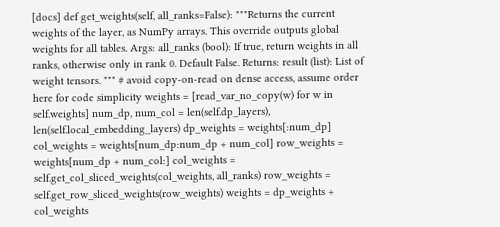[docs] def get_weights(self, all_ranks=False): """Returns the current weights of the layer, as NumPy arrays. This override outputs global weights for all tables. Args: all_ranks (bool): If true, return weights in all ranks, otherwise only in rank 0. Default False. Returns: result (list): List of weight tensors. """ # avoid copy-on-read on dense access, assume order here for code simplicity weights = [read_var_no_copy(w) for w in self.weights] num_dp, num_col = len(self.dp_layers), len(self.local_embedding_layers) dp_weights = weights[:num_dp] col_weights = weights[num_dp:num_dp + num_col] row_weights = weights[num_dp + num_col:] col_weights = self.get_col_sliced_weights(col_weights, all_ranks) row_weights = self.get_row_sliced_weights(row_weights) weights = dp_weights + col_weights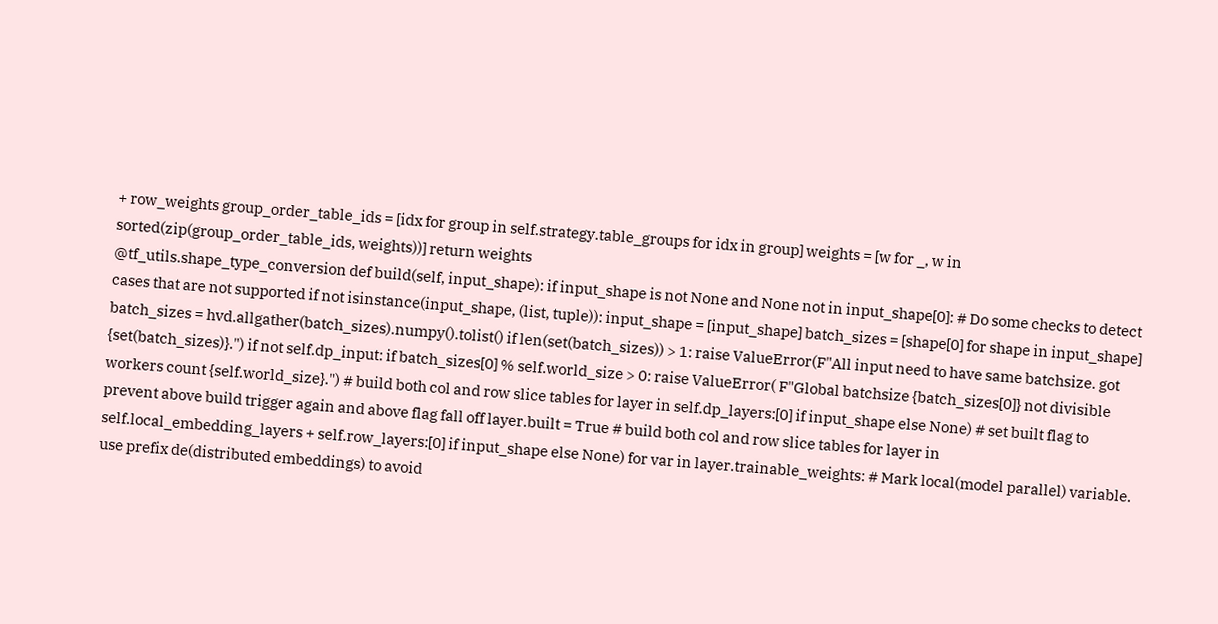+ row_weights group_order_table_ids = [idx for group in self.strategy.table_groups for idx in group] weights = [w for _, w in sorted(zip(group_order_table_ids, weights))] return weights
@tf_utils.shape_type_conversion def build(self, input_shape): if input_shape is not None and None not in input_shape[0]: # Do some checks to detect cases that are not supported if not isinstance(input_shape, (list, tuple)): input_shape = [input_shape] batch_sizes = [shape[0] for shape in input_shape] batch_sizes = hvd.allgather(batch_sizes).numpy().tolist() if len(set(batch_sizes)) > 1: raise ValueError(F"All input need to have same batchsize. got {set(batch_sizes)}.") if not self.dp_input: if batch_sizes[0] % self.world_size > 0: raise ValueError( F"Global batchsize {batch_sizes[0]} not divisible workers count {self.world_size}.") # build both col and row slice tables for layer in self.dp_layers:[0] if input_shape else None) # set built flag to prevent above build trigger again and above flag fall off layer.built = True # build both col and row slice tables for layer in self.local_embedding_layers + self.row_layers:[0] if input_shape else None) for var in layer.trainable_weights: # Mark local(model parallel) variable. use prefix de(distributed embeddings) to avoid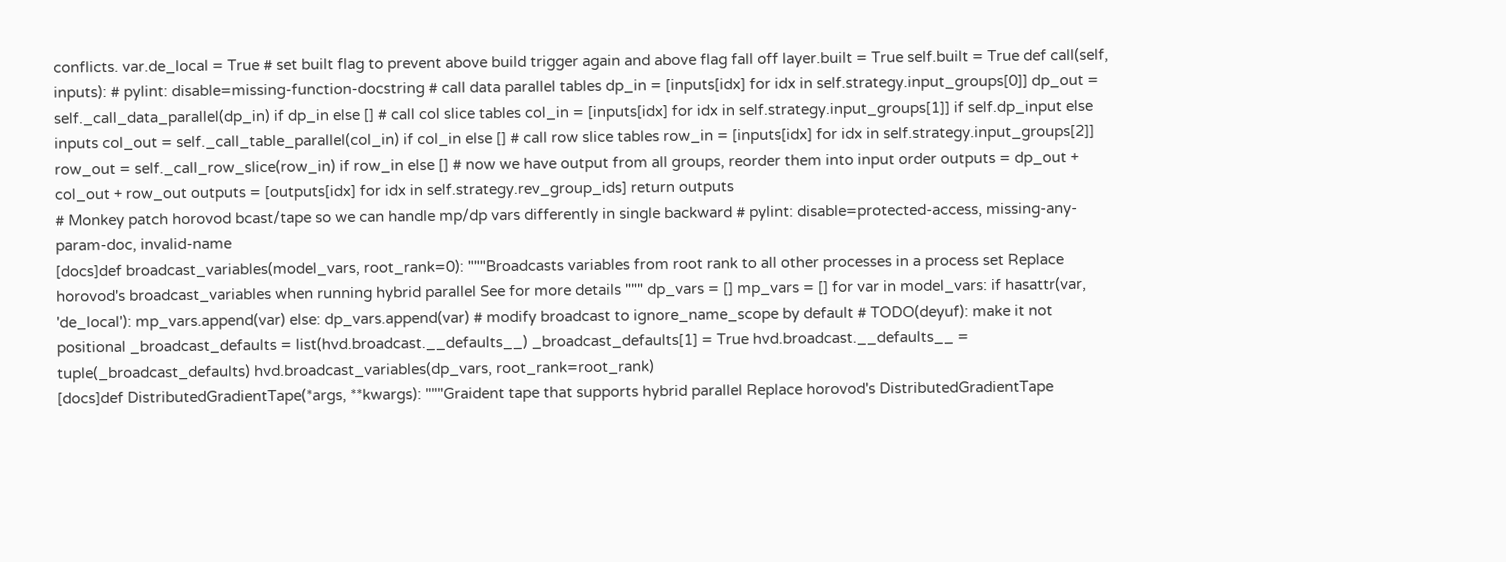conflicts. var.de_local = True # set built flag to prevent above build trigger again and above flag fall off layer.built = True self.built = True def call(self, inputs): # pylint: disable=missing-function-docstring # call data parallel tables dp_in = [inputs[idx] for idx in self.strategy.input_groups[0]] dp_out = self._call_data_parallel(dp_in) if dp_in else [] # call col slice tables col_in = [inputs[idx] for idx in self.strategy.input_groups[1]] if self.dp_input else inputs col_out = self._call_table_parallel(col_in) if col_in else [] # call row slice tables row_in = [inputs[idx] for idx in self.strategy.input_groups[2]] row_out = self._call_row_slice(row_in) if row_in else [] # now we have output from all groups, reorder them into input order outputs = dp_out + col_out + row_out outputs = [outputs[idx] for idx in self.strategy.rev_group_ids] return outputs
# Monkey patch horovod bcast/tape so we can handle mp/dp vars differently in single backward # pylint: disable=protected-access, missing-any-param-doc, invalid-name
[docs]def broadcast_variables(model_vars, root_rank=0): """Broadcasts variables from root rank to all other processes in a process set Replace horovod's broadcast_variables when running hybrid parallel See for more details """ dp_vars = [] mp_vars = [] for var in model_vars: if hasattr(var, 'de_local'): mp_vars.append(var) else: dp_vars.append(var) # modify broadcast to ignore_name_scope by default # TODO(deyuf): make it not positional _broadcast_defaults = list(hvd.broadcast.__defaults__) _broadcast_defaults[1] = True hvd.broadcast.__defaults__ = tuple(_broadcast_defaults) hvd.broadcast_variables(dp_vars, root_rank=root_rank)
[docs]def DistributedGradientTape(*args, **kwargs): """Graident tape that supports hybrid parallel Replace horovod's DistributedGradientTape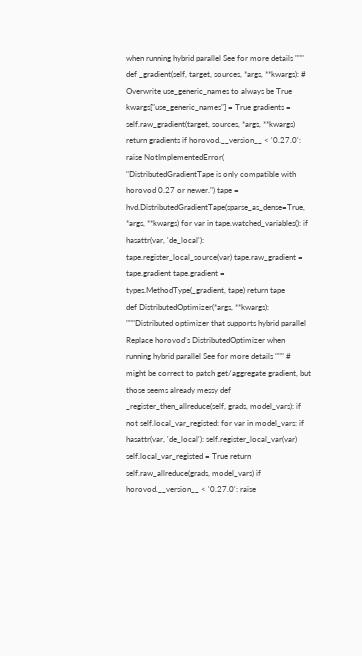when running hybrid parallel See for more details """ def _gradient(self, target, sources, *args, **kwargs): # Overwrite use_generic_names to always be True kwargs["use_generic_names"] = True gradients = self.raw_gradient(target, sources, *args, **kwargs) return gradients if horovod.__version__ < '0.27.0': raise NotImplementedError( "DistributedGradientTape is only compatible with horovod 0.27 or newer.") tape = hvd.DistributedGradientTape(sparse_as_dense=True, *args, **kwargs) for var in tape.watched_variables(): if hasattr(var, 'de_local'): tape.register_local_source(var) tape.raw_gradient = tape.gradient tape.gradient = types.MethodType(_gradient, tape) return tape
def DistributedOptimizer(*args, **kwargs): """Distributed optimizer that supports hybrid parallel Replace horovod's DistributedOptimizer when running hybrid parallel See for more details """ # might be correct to patch get/aggregate gradient, but those seems already messy def _register_then_allreduce(self, grads, model_vars): if not self.local_var_registed: for var in model_vars: if hasattr(var, 'de_local'): self.register_local_var(var) self.local_var_registed = True return self.raw_allreduce(grads, model_vars) if horovod.__version__ < '0.27.0': raise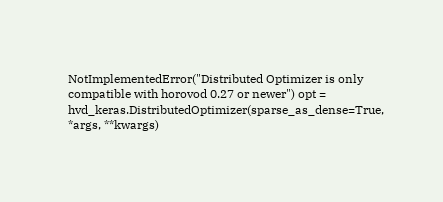NotImplementedError("Distributed Optimizer is only compatible with horovod 0.27 or newer") opt = hvd_keras.DistributedOptimizer(sparse_as_dense=True, *args, **kwargs)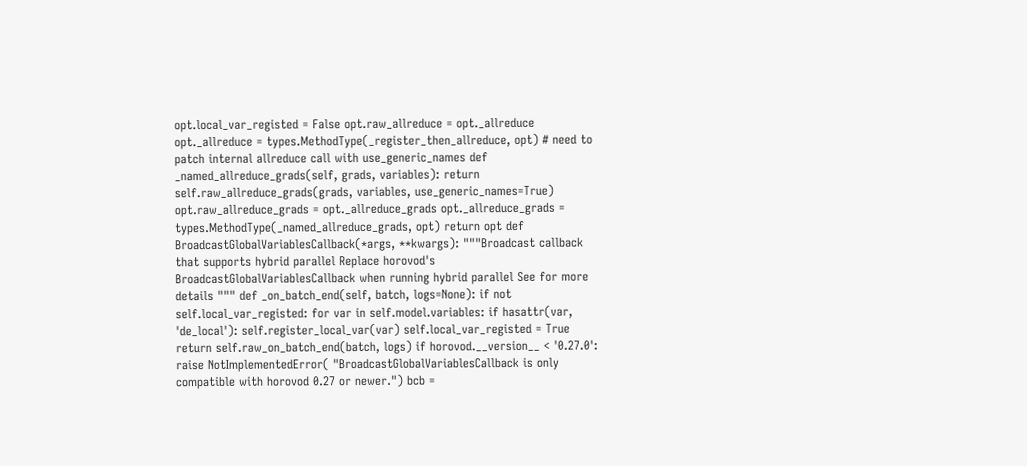opt.local_var_registed = False opt.raw_allreduce = opt._allreduce opt._allreduce = types.MethodType(_register_then_allreduce, opt) # need to patch internal allreduce call with use_generic_names def _named_allreduce_grads(self, grads, variables): return self.raw_allreduce_grads(grads, variables, use_generic_names=True) opt.raw_allreduce_grads = opt._allreduce_grads opt._allreduce_grads = types.MethodType(_named_allreduce_grads, opt) return opt def BroadcastGlobalVariablesCallback(*args, **kwargs): """Broadcast callback that supports hybrid parallel Replace horovod's BroadcastGlobalVariablesCallback when running hybrid parallel See for more details """ def _on_batch_end(self, batch, logs=None): if not self.local_var_registed: for var in self.model.variables: if hasattr(var, 'de_local'): self.register_local_var(var) self.local_var_registed = True return self.raw_on_batch_end(batch, logs) if horovod.__version__ < '0.27.0': raise NotImplementedError( "BroadcastGlobalVariablesCallback is only compatible with horovod 0.27 or newer.") bcb =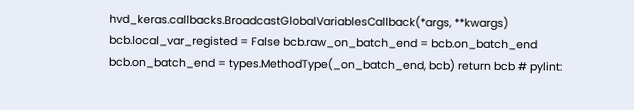hvd_keras.callbacks.BroadcastGlobalVariablesCallback(*args, **kwargs) bcb.local_var_registed = False bcb.raw_on_batch_end = bcb.on_batch_end bcb.on_batch_end = types.MethodType(_on_batch_end, bcb) return bcb # pylint: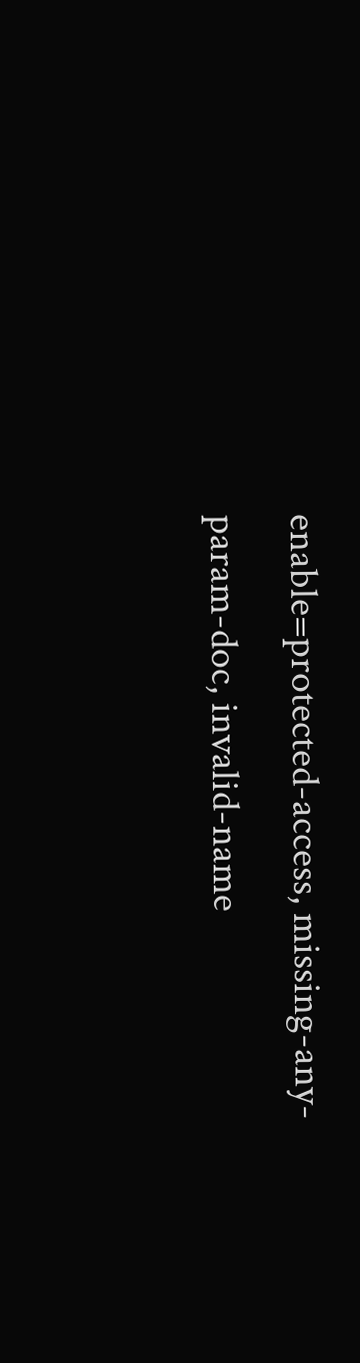enable=protected-access, missing-any-param-doc, invalid-name